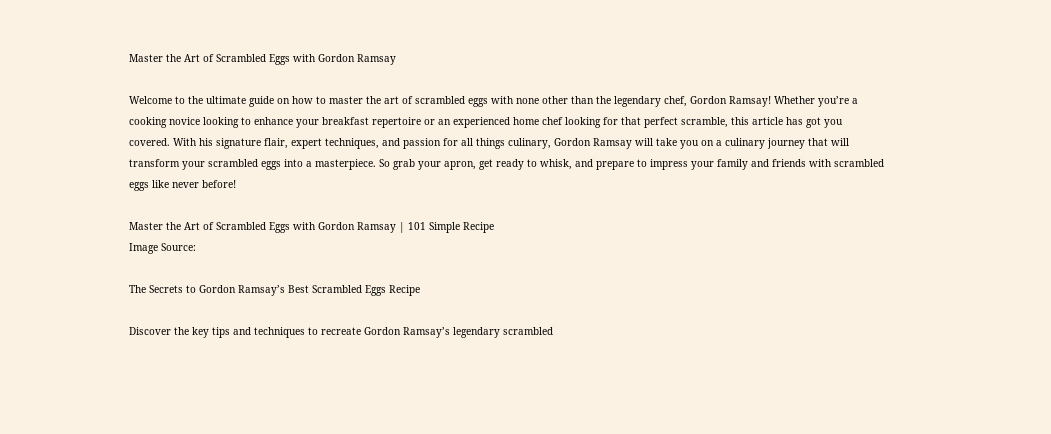Master the Art of Scrambled Eggs with Gordon Ramsay

Welcome to the ultimate guide on how to master the art of scrambled eggs with none other than the legendary chef, Gordon Ramsay! Whether you’re a cooking novice looking to enhance your breakfast repertoire or an experienced home chef looking for that perfect scramble, this article has got you covered. With his signature flair, expert techniques, and passion for all things culinary, Gordon Ramsay will take you on a culinary journey that will transform your scrambled eggs into a masterpiece. So grab your apron, get ready to whisk, and prepare to impress your family and friends with scrambled eggs like never before!

Master the Art of Scrambled Eggs with Gordon Ramsay | 101 Simple Recipe
Image Source:

The Secrets to Gordon Ramsay’s Best Scrambled Eggs Recipe

Discover the key tips and techniques to recreate Gordon Ramsay’s legendary scrambled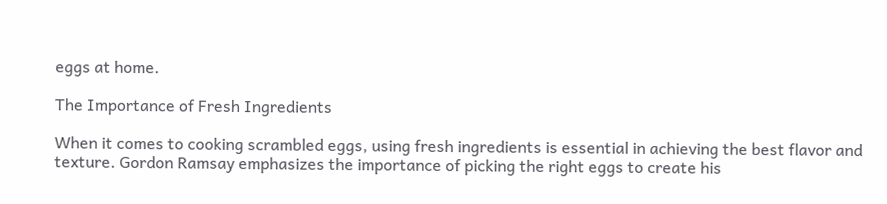eggs at home.

The Importance of Fresh Ingredients

When it comes to cooking scrambled eggs, using fresh ingredients is essential in achieving the best flavor and texture. Gordon Ramsay emphasizes the importance of picking the right eggs to create his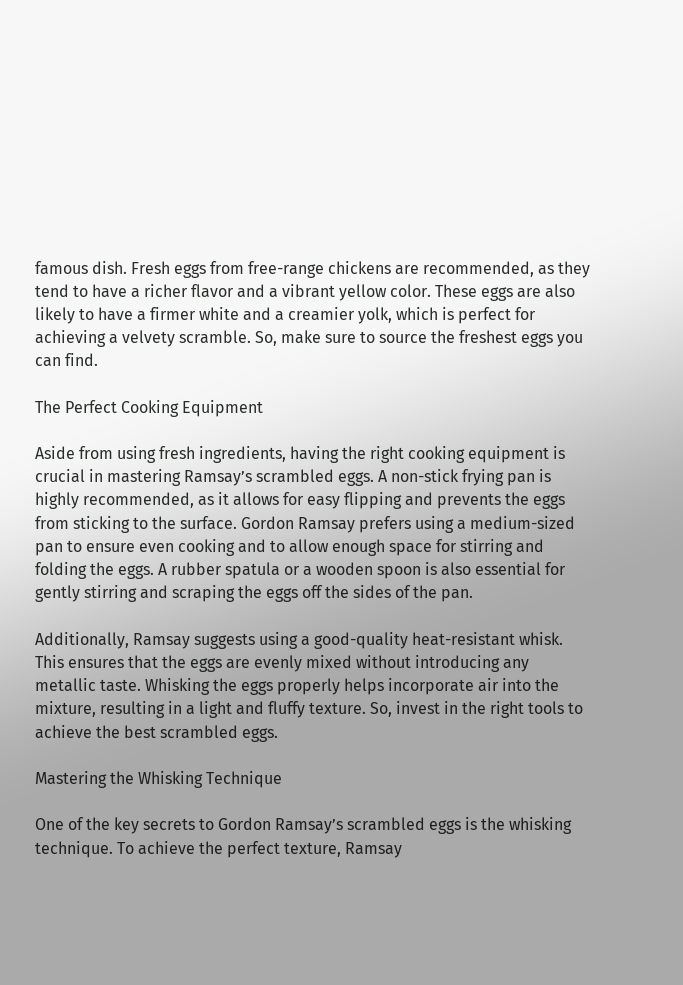famous dish. Fresh eggs from free-range chickens are recommended, as they tend to have a richer flavor and a vibrant yellow color. These eggs are also likely to have a firmer white and a creamier yolk, which is perfect for achieving a velvety scramble. So, make sure to source the freshest eggs you can find.

The Perfect Cooking Equipment

Aside from using fresh ingredients, having the right cooking equipment is crucial in mastering Ramsay’s scrambled eggs. A non-stick frying pan is highly recommended, as it allows for easy flipping and prevents the eggs from sticking to the surface. Gordon Ramsay prefers using a medium-sized pan to ensure even cooking and to allow enough space for stirring and folding the eggs. A rubber spatula or a wooden spoon is also essential for gently stirring and scraping the eggs off the sides of the pan.

Additionally, Ramsay suggests using a good-quality heat-resistant whisk. This ensures that the eggs are evenly mixed without introducing any metallic taste. Whisking the eggs properly helps incorporate air into the mixture, resulting in a light and fluffy texture. So, invest in the right tools to achieve the best scrambled eggs.

Mastering the Whisking Technique

One of the key secrets to Gordon Ramsay’s scrambled eggs is the whisking technique. To achieve the perfect texture, Ramsay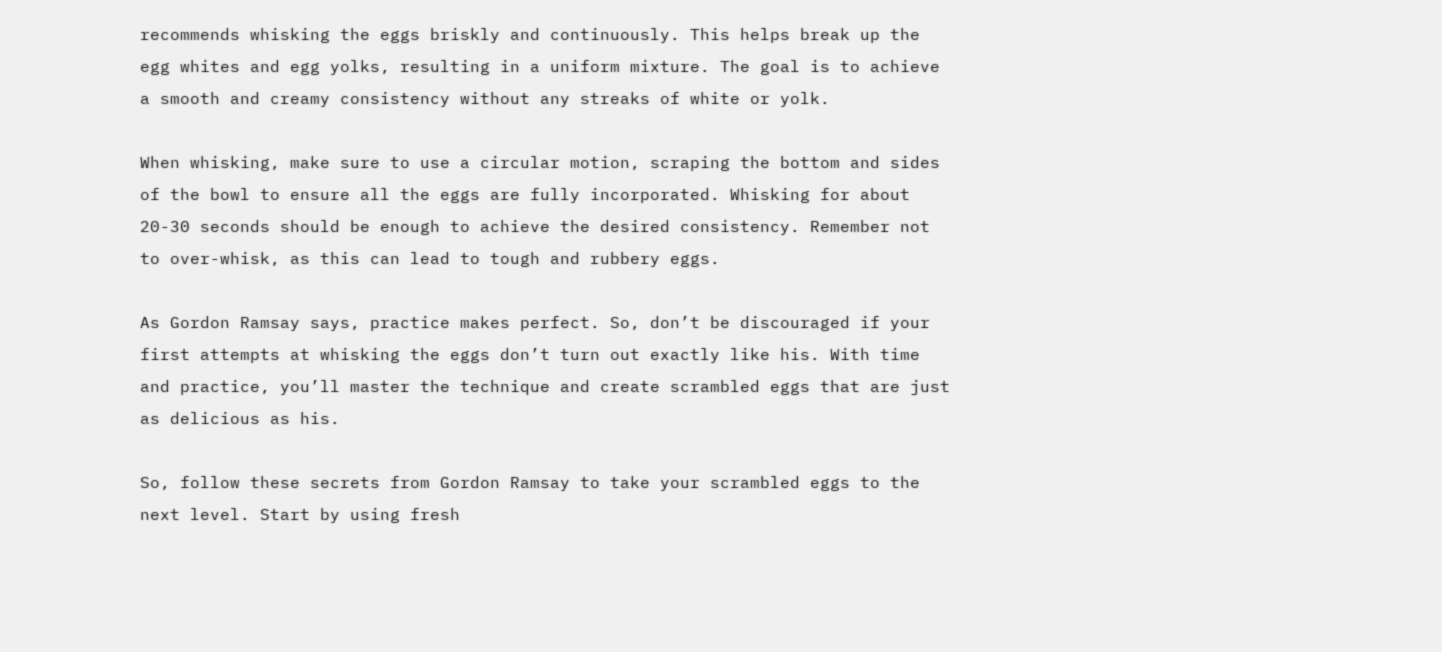recommends whisking the eggs briskly and continuously. This helps break up the egg whites and egg yolks, resulting in a uniform mixture. The goal is to achieve a smooth and creamy consistency without any streaks of white or yolk.

When whisking, make sure to use a circular motion, scraping the bottom and sides of the bowl to ensure all the eggs are fully incorporated. Whisking for about 20-30 seconds should be enough to achieve the desired consistency. Remember not to over-whisk, as this can lead to tough and rubbery eggs.

As Gordon Ramsay says, practice makes perfect. So, don’t be discouraged if your first attempts at whisking the eggs don’t turn out exactly like his. With time and practice, you’ll master the technique and create scrambled eggs that are just as delicious as his.

So, follow these secrets from Gordon Ramsay to take your scrambled eggs to the next level. Start by using fresh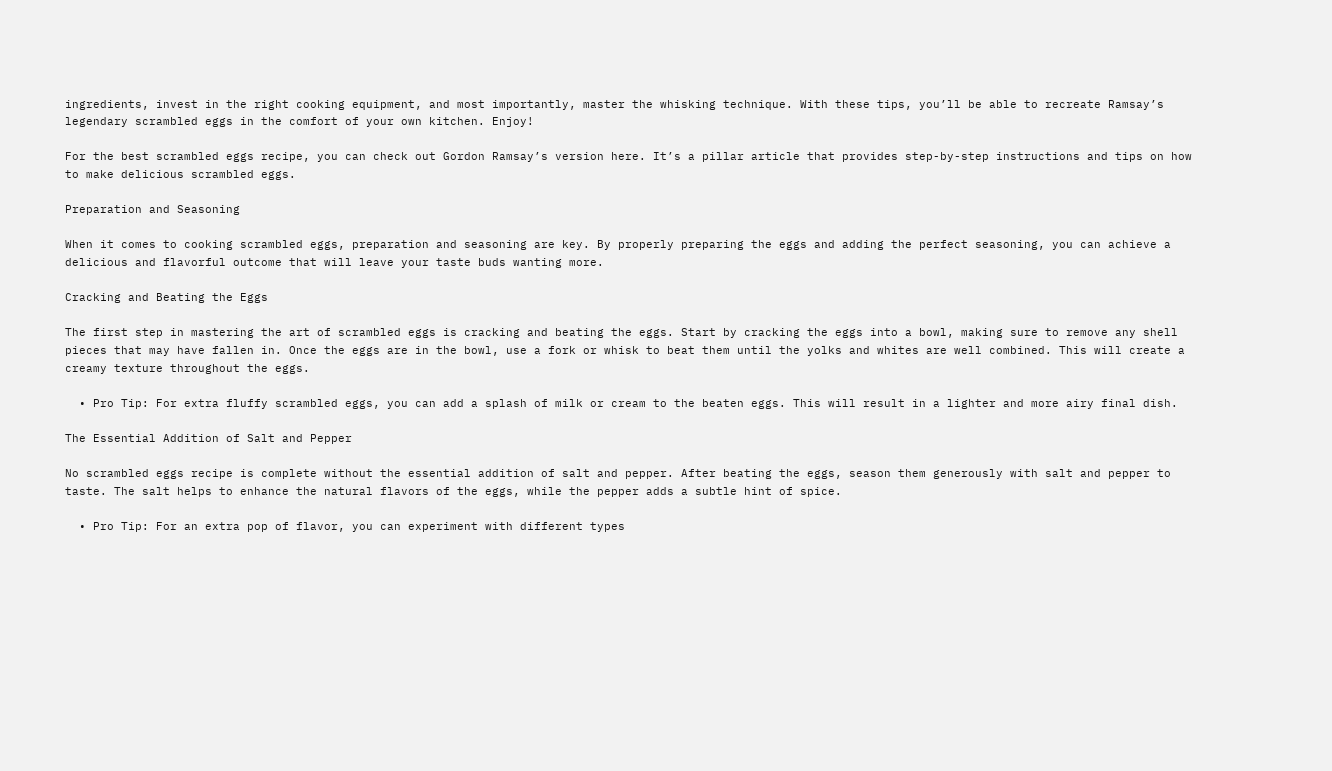ingredients, invest in the right cooking equipment, and most importantly, master the whisking technique. With these tips, you’ll be able to recreate Ramsay’s legendary scrambled eggs in the comfort of your own kitchen. Enjoy!

For the best scrambled eggs recipe, you can check out Gordon Ramsay’s version here. It’s a pillar article that provides step-by-step instructions and tips on how to make delicious scrambled eggs.

Preparation and Seasoning

When it comes to cooking scrambled eggs, preparation and seasoning are key. By properly preparing the eggs and adding the perfect seasoning, you can achieve a delicious and flavorful outcome that will leave your taste buds wanting more.

Cracking and Beating the Eggs

The first step in mastering the art of scrambled eggs is cracking and beating the eggs. Start by cracking the eggs into a bowl, making sure to remove any shell pieces that may have fallen in. Once the eggs are in the bowl, use a fork or whisk to beat them until the yolks and whites are well combined. This will create a creamy texture throughout the eggs.

  • Pro Tip: For extra fluffy scrambled eggs, you can add a splash of milk or cream to the beaten eggs. This will result in a lighter and more airy final dish.

The Essential Addition of Salt and Pepper

No scrambled eggs recipe is complete without the essential addition of salt and pepper. After beating the eggs, season them generously with salt and pepper to taste. The salt helps to enhance the natural flavors of the eggs, while the pepper adds a subtle hint of spice.

  • Pro Tip: For an extra pop of flavor, you can experiment with different types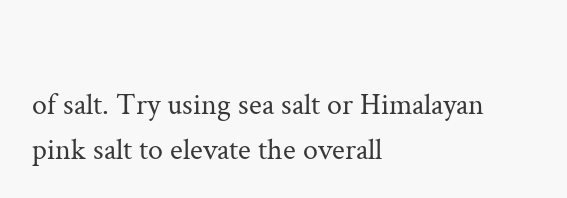of salt. Try using sea salt or Himalayan pink salt to elevate the overall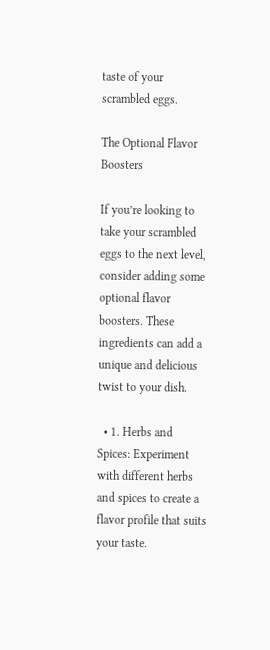taste of your scrambled eggs.

The Optional Flavor Boosters

If you’re looking to take your scrambled eggs to the next level, consider adding some optional flavor boosters. These ingredients can add a unique and delicious twist to your dish.

  • 1. Herbs and Spices: Experiment with different herbs and spices to create a flavor profile that suits your taste.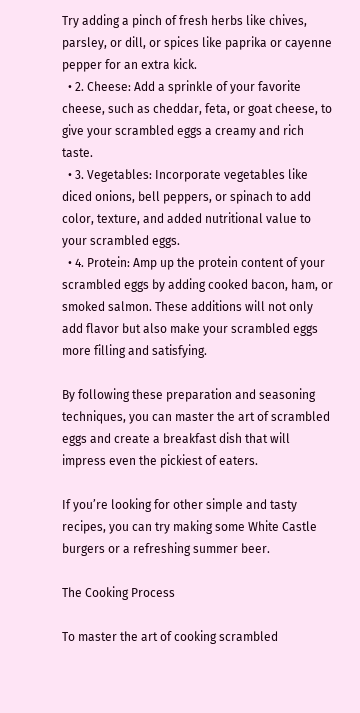Try adding a pinch of fresh herbs like chives, parsley, or dill, or spices like paprika or cayenne pepper for an extra kick.
  • 2. Cheese: Add a sprinkle of your favorite cheese, such as cheddar, feta, or goat cheese, to give your scrambled eggs a creamy and rich taste.
  • 3. Vegetables: Incorporate vegetables like diced onions, bell peppers, or spinach to add color, texture, and added nutritional value to your scrambled eggs.
  • 4. Protein: Amp up the protein content of your scrambled eggs by adding cooked bacon, ham, or smoked salmon. These additions will not only add flavor but also make your scrambled eggs more filling and satisfying.

By following these preparation and seasoning techniques, you can master the art of scrambled eggs and create a breakfast dish that will impress even the pickiest of eaters.

If you’re looking for other simple and tasty recipes, you can try making some White Castle burgers or a refreshing summer beer.

The Cooking Process

To master the art of cooking scrambled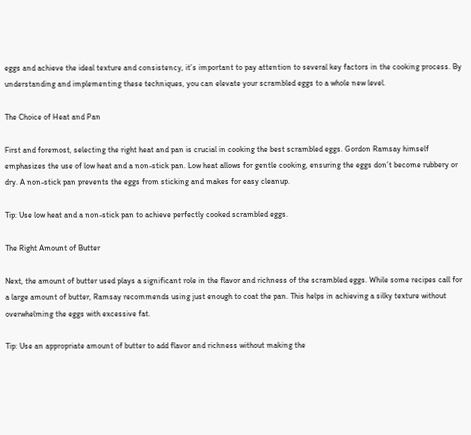eggs and achieve the ideal texture and consistency, it’s important to pay attention to several key factors in the cooking process. By understanding and implementing these techniques, you can elevate your scrambled eggs to a whole new level.

The Choice of Heat and Pan

First and foremost, selecting the right heat and pan is crucial in cooking the best scrambled eggs. Gordon Ramsay himself emphasizes the use of low heat and a non-stick pan. Low heat allows for gentle cooking, ensuring the eggs don’t become rubbery or dry. A non-stick pan prevents the eggs from sticking and makes for easy cleanup.

Tip: Use low heat and a non-stick pan to achieve perfectly cooked scrambled eggs.

The Right Amount of Butter

Next, the amount of butter used plays a significant role in the flavor and richness of the scrambled eggs. While some recipes call for a large amount of butter, Ramsay recommends using just enough to coat the pan. This helps in achieving a silky texture without overwhelming the eggs with excessive fat.

Tip: Use an appropriate amount of butter to add flavor and richness without making the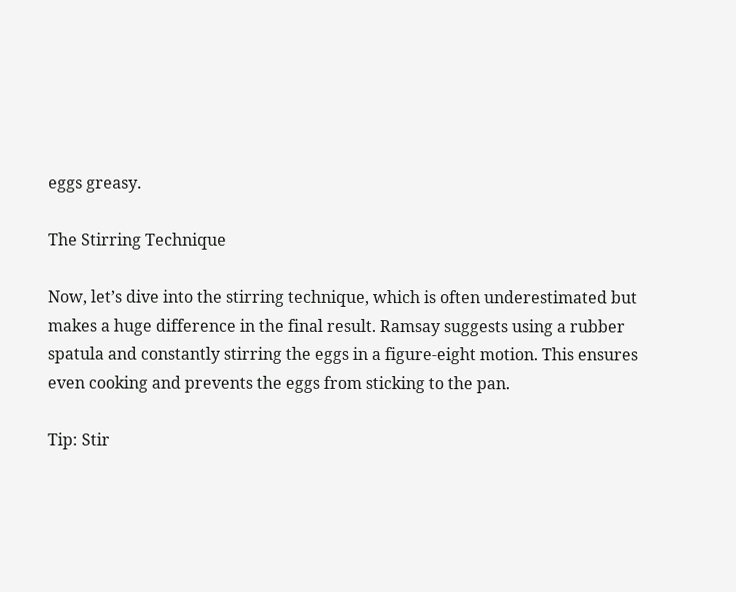eggs greasy.

The Stirring Technique

Now, let’s dive into the stirring technique, which is often underestimated but makes a huge difference in the final result. Ramsay suggests using a rubber spatula and constantly stirring the eggs in a figure-eight motion. This ensures even cooking and prevents the eggs from sticking to the pan.

Tip: Stir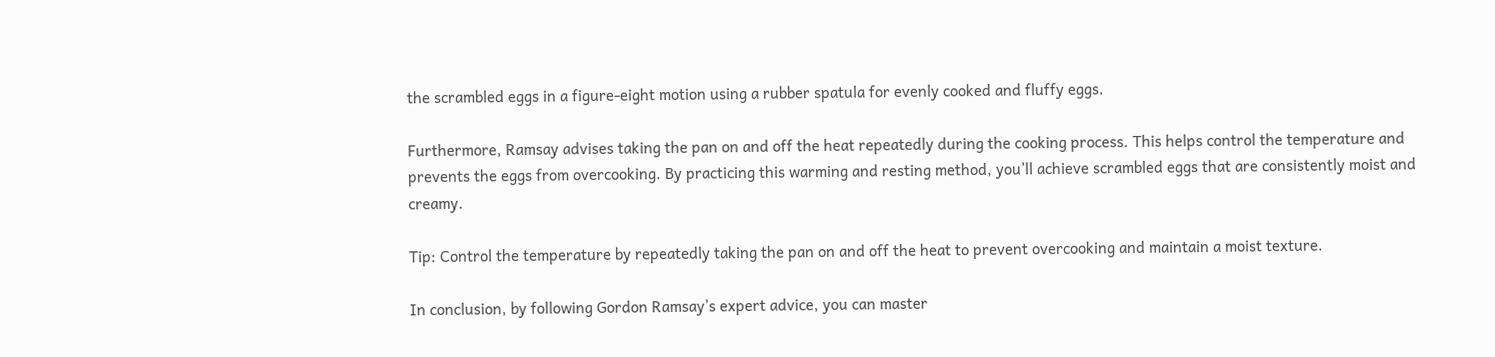the scrambled eggs in a figure-eight motion using a rubber spatula for evenly cooked and fluffy eggs.

Furthermore, Ramsay advises taking the pan on and off the heat repeatedly during the cooking process. This helps control the temperature and prevents the eggs from overcooking. By practicing this warming and resting method, you’ll achieve scrambled eggs that are consistently moist and creamy.

Tip: Control the temperature by repeatedly taking the pan on and off the heat to prevent overcooking and maintain a moist texture.

In conclusion, by following Gordon Ramsay’s expert advice, you can master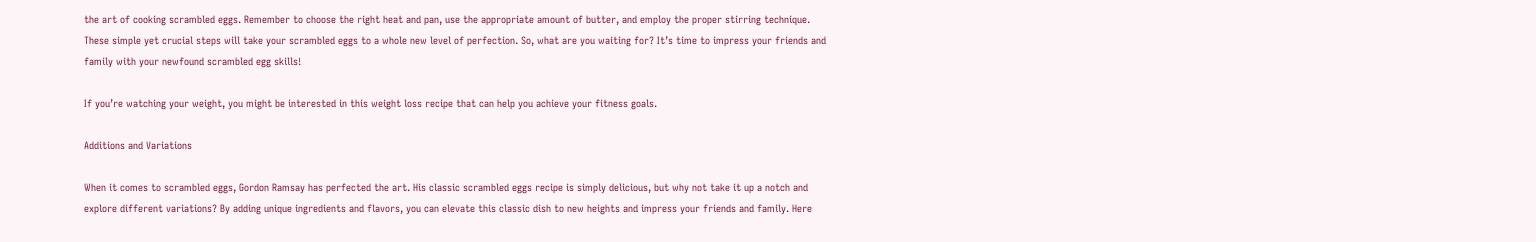the art of cooking scrambled eggs. Remember to choose the right heat and pan, use the appropriate amount of butter, and employ the proper stirring technique. These simple yet crucial steps will take your scrambled eggs to a whole new level of perfection. So, what are you waiting for? It’s time to impress your friends and family with your newfound scrambled egg skills!

If you’re watching your weight, you might be interested in this weight loss recipe that can help you achieve your fitness goals.

Additions and Variations

When it comes to scrambled eggs, Gordon Ramsay has perfected the art. His classic scrambled eggs recipe is simply delicious, but why not take it up a notch and explore different variations? By adding unique ingredients and flavors, you can elevate this classic dish to new heights and impress your friends and family. Here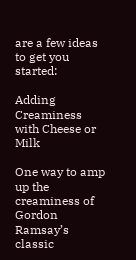are a few ideas to get you started:

Adding Creaminess with Cheese or Milk

One way to amp up the creaminess of Gordon Ramsay’s classic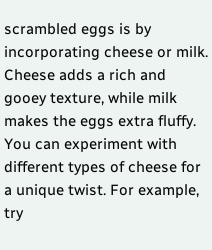scrambled eggs is by incorporating cheese or milk. Cheese adds a rich and gooey texture, while milk makes the eggs extra fluffy. You can experiment with different types of cheese for a unique twist. For example, try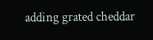adding grated cheddar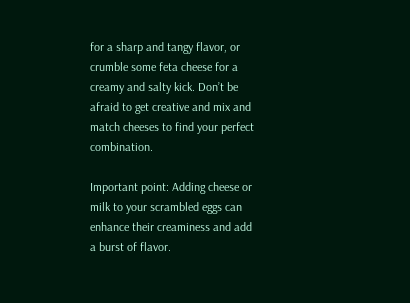for a sharp and tangy flavor, or crumble some feta cheese for a creamy and salty kick. Don’t be afraid to get creative and mix and match cheeses to find your perfect combination.

Important point: Adding cheese or milk to your scrambled eggs can enhance their creaminess and add a burst of flavor.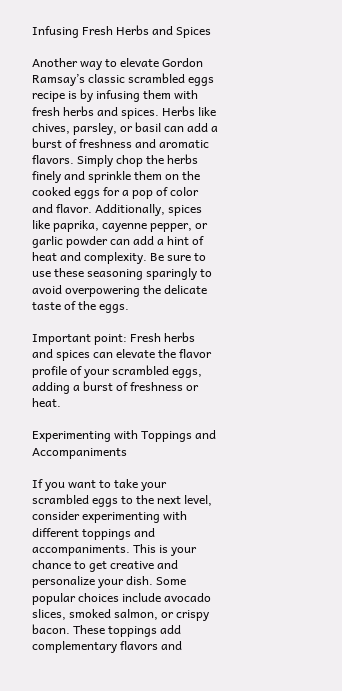Infusing Fresh Herbs and Spices

Another way to elevate Gordon Ramsay’s classic scrambled eggs recipe is by infusing them with fresh herbs and spices. Herbs like chives, parsley, or basil can add a burst of freshness and aromatic flavors. Simply chop the herbs finely and sprinkle them on the cooked eggs for a pop of color and flavor. Additionally, spices like paprika, cayenne pepper, or garlic powder can add a hint of heat and complexity. Be sure to use these seasoning sparingly to avoid overpowering the delicate taste of the eggs.

Important point: Fresh herbs and spices can elevate the flavor profile of your scrambled eggs, adding a burst of freshness or heat.

Experimenting with Toppings and Accompaniments

If you want to take your scrambled eggs to the next level, consider experimenting with different toppings and accompaniments. This is your chance to get creative and personalize your dish. Some popular choices include avocado slices, smoked salmon, or crispy bacon. These toppings add complementary flavors and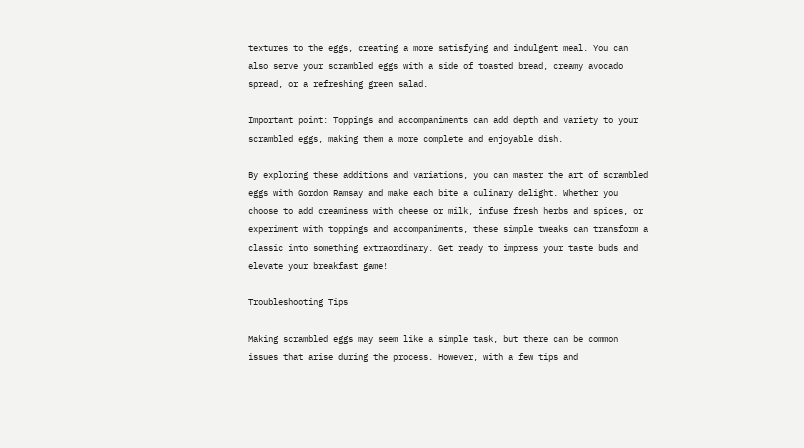textures to the eggs, creating a more satisfying and indulgent meal. You can also serve your scrambled eggs with a side of toasted bread, creamy avocado spread, or a refreshing green salad.

Important point: Toppings and accompaniments can add depth and variety to your scrambled eggs, making them a more complete and enjoyable dish.

By exploring these additions and variations, you can master the art of scrambled eggs with Gordon Ramsay and make each bite a culinary delight. Whether you choose to add creaminess with cheese or milk, infuse fresh herbs and spices, or experiment with toppings and accompaniments, these simple tweaks can transform a classic into something extraordinary. Get ready to impress your taste buds and elevate your breakfast game!

Troubleshooting Tips

Making scrambled eggs may seem like a simple task, but there can be common issues that arise during the process. However, with a few tips and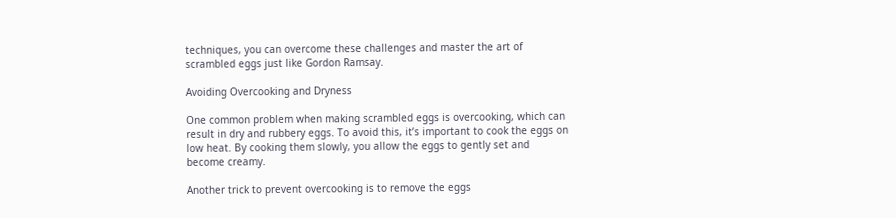techniques, you can overcome these challenges and master the art of scrambled eggs just like Gordon Ramsay.

Avoiding Overcooking and Dryness

One common problem when making scrambled eggs is overcooking, which can result in dry and rubbery eggs. To avoid this, it’s important to cook the eggs on low heat. By cooking them slowly, you allow the eggs to gently set and become creamy.

Another trick to prevent overcooking is to remove the eggs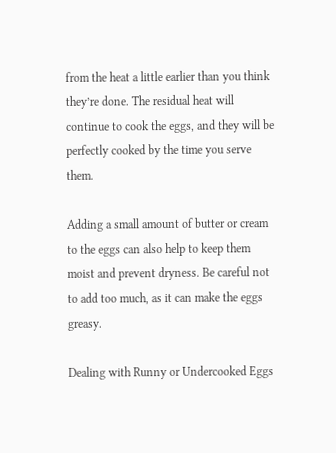from the heat a little earlier than you think they’re done. The residual heat will continue to cook the eggs, and they will be perfectly cooked by the time you serve them.

Adding a small amount of butter or cream to the eggs can also help to keep them moist and prevent dryness. Be careful not to add too much, as it can make the eggs greasy.

Dealing with Runny or Undercooked Eggs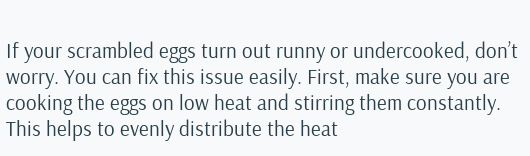If your scrambled eggs turn out runny or undercooked, don’t worry. You can fix this issue easily. First, make sure you are cooking the eggs on low heat and stirring them constantly. This helps to evenly distribute the heat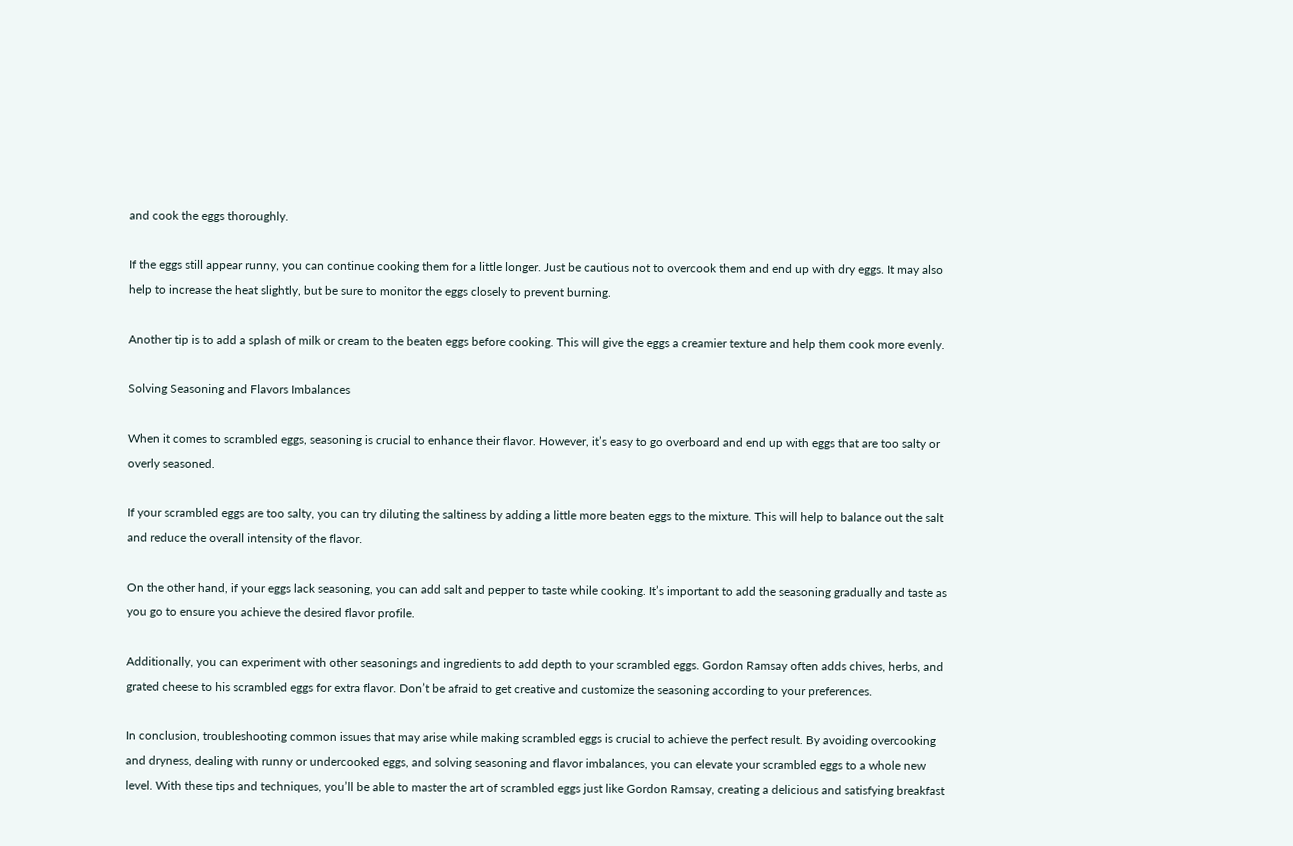and cook the eggs thoroughly.

If the eggs still appear runny, you can continue cooking them for a little longer. Just be cautious not to overcook them and end up with dry eggs. It may also help to increase the heat slightly, but be sure to monitor the eggs closely to prevent burning.

Another tip is to add a splash of milk or cream to the beaten eggs before cooking. This will give the eggs a creamier texture and help them cook more evenly.

Solving Seasoning and Flavors Imbalances

When it comes to scrambled eggs, seasoning is crucial to enhance their flavor. However, it’s easy to go overboard and end up with eggs that are too salty or overly seasoned.

If your scrambled eggs are too salty, you can try diluting the saltiness by adding a little more beaten eggs to the mixture. This will help to balance out the salt and reduce the overall intensity of the flavor.

On the other hand, if your eggs lack seasoning, you can add salt and pepper to taste while cooking. It’s important to add the seasoning gradually and taste as you go to ensure you achieve the desired flavor profile.

Additionally, you can experiment with other seasonings and ingredients to add depth to your scrambled eggs. Gordon Ramsay often adds chives, herbs, and grated cheese to his scrambled eggs for extra flavor. Don’t be afraid to get creative and customize the seasoning according to your preferences.

In conclusion, troubleshooting common issues that may arise while making scrambled eggs is crucial to achieve the perfect result. By avoiding overcooking and dryness, dealing with runny or undercooked eggs, and solving seasoning and flavor imbalances, you can elevate your scrambled eggs to a whole new level. With these tips and techniques, you’ll be able to master the art of scrambled eggs just like Gordon Ramsay, creating a delicious and satisfying breakfast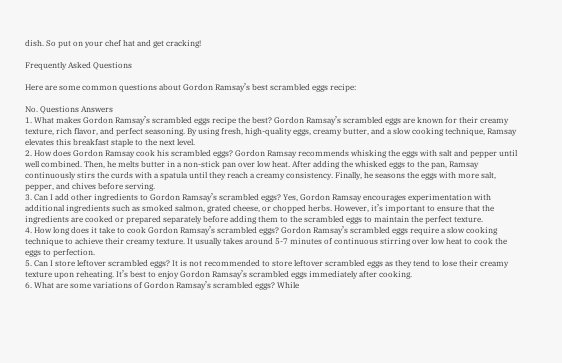dish. So put on your chef hat and get cracking!

Frequently Asked Questions

Here are some common questions about Gordon Ramsay’s best scrambled eggs recipe:

No. Questions Answers
1. What makes Gordon Ramsay’s scrambled eggs recipe the best? Gordon Ramsay’s scrambled eggs are known for their creamy texture, rich flavor, and perfect seasoning. By using fresh, high-quality eggs, creamy butter, and a slow cooking technique, Ramsay elevates this breakfast staple to the next level.
2. How does Gordon Ramsay cook his scrambled eggs? Gordon Ramsay recommends whisking the eggs with salt and pepper until well combined. Then, he melts butter in a non-stick pan over low heat. After adding the whisked eggs to the pan, Ramsay continuously stirs the curds with a spatula until they reach a creamy consistency. Finally, he seasons the eggs with more salt, pepper, and chives before serving.
3. Can I add other ingredients to Gordon Ramsay’s scrambled eggs? Yes, Gordon Ramsay encourages experimentation with additional ingredients such as smoked salmon, grated cheese, or chopped herbs. However, it’s important to ensure that the ingredients are cooked or prepared separately before adding them to the scrambled eggs to maintain the perfect texture.
4. How long does it take to cook Gordon Ramsay’s scrambled eggs? Gordon Ramsay’s scrambled eggs require a slow cooking technique to achieve their creamy texture. It usually takes around 5-7 minutes of continuous stirring over low heat to cook the eggs to perfection.
5. Can I store leftover scrambled eggs? It is not recommended to store leftover scrambled eggs as they tend to lose their creamy texture upon reheating. It’s best to enjoy Gordon Ramsay’s scrambled eggs immediately after cooking.
6. What are some variations of Gordon Ramsay’s scrambled eggs? While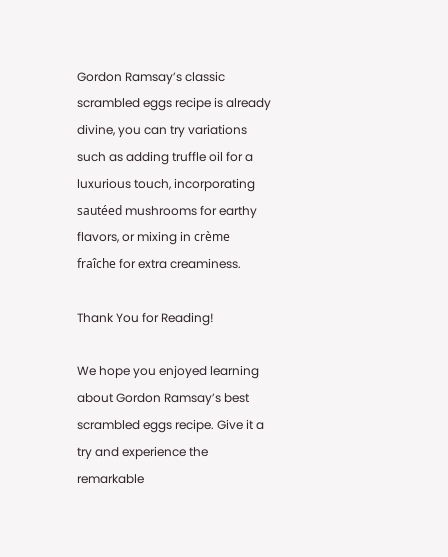Gordon Ramsay’s classic scrambled eggs recipe is already divine, you can try variations such as adding truffle oil for a luxurious touch, incorporating sautéed mushrooms for earthy flavors, or mixing in crème fraîche for extra creaminess.

Thank You for Reading!

We hope you enjoyed learning about Gordon Ramsay’s best scrambled eggs recipe. Give it a try and experience the remarkable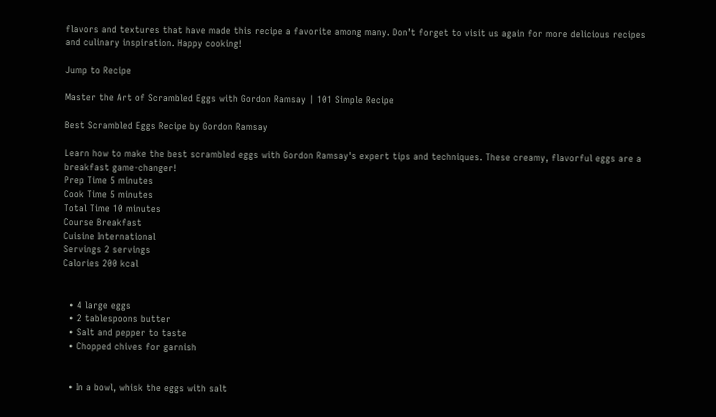flavors and textures that have made this recipe a favorite among many. Don’t forget to visit us again for more delicious recipes and culinary inspiration. Happy cooking!

Jump to Recipe

Master the Art of Scrambled Eggs with Gordon Ramsay | 101 Simple Recipe

Best Scrambled Eggs Recipe by Gordon Ramsay

Learn how to make the best scrambled eggs with Gordon Ramsay's expert tips and techniques. These creamy, flavorful eggs are a breakfast game-changer!
Prep Time 5 minutes
Cook Time 5 minutes
Total Time 10 minutes
Course Breakfast
Cuisine International
Servings 2 servings
Calories 200 kcal


  • 4 large eggs
  • 2 tablespoons butter
  • Salt and pepper to taste
  • Chopped chives for garnish


  • In a bowl, whisk the eggs with salt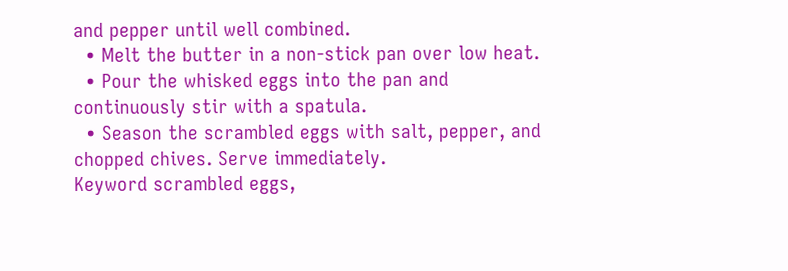and pepper until well combined.
  • Melt the butter in a non-stick pan over low heat.
  • Pour the whisked eggs into the pan and continuously stir with a spatula.
  • Season the scrambled eggs with salt, pepper, and chopped chives. Serve immediately.
Keyword scrambled eggs,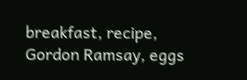breakfast, recipe, Gordon Ramsay, eggs